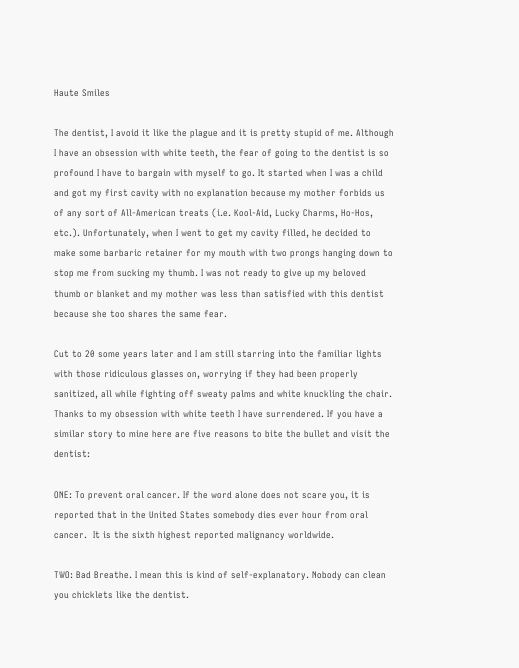Haute Smiles

The dentist, I avoid it like the plague and it is pretty stupid of me. Although I have an obsession with white teeth, the fear of going to the dentist is so profound I have to bargain with myself to go. It started when I was a child and got my first cavity with no explanation because my mother forbids us of any sort of All-American treats (i.e. Kool-Aid, Lucky Charms, Ho-Hos, etc.). Unfortunately, when I went to get my cavity filled, he decided to make some barbaric retainer for my mouth with two prongs hanging down to stop me from sucking my thumb. I was not ready to give up my beloved thumb or blanket and my mother was less than satisfied with this dentist because she too shares the same fear.

Cut to 20 some years later and I am still starring into the familiar lights with those ridiculous glasses on, worrying if they had been properly sanitized, all while fighting off sweaty palms and white knuckling the chair.  Thanks to my obsession with white teeth I have surrendered. If you have a similar story to mine here are five reasons to bite the bullet and visit the dentist:

ONE: To prevent oral cancer. If the word alone does not scare you, it is reported that in the United States somebody dies ever hour from oral cancer.  It is the sixth highest reported malignancy worldwide.

TWO: Bad Breathe. I mean this is kind of self-explanatory. Nobody can clean you chicklets like the dentist.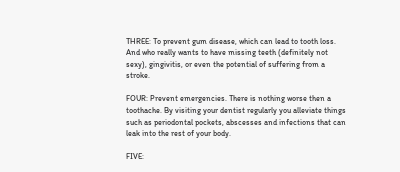THREE: To prevent gum disease, which can lead to tooth loss. And who really wants to have missing teeth (definitely not sexy), gingivitis, or even the potential of suffering from a stroke.

FOUR: Prevent emergencies. There is nothing worse then a toothache. By visiting your dentist regularly you alleviate things such as periodontal pockets, abscesses and infections that can leak into the rest of your body.

FIVE: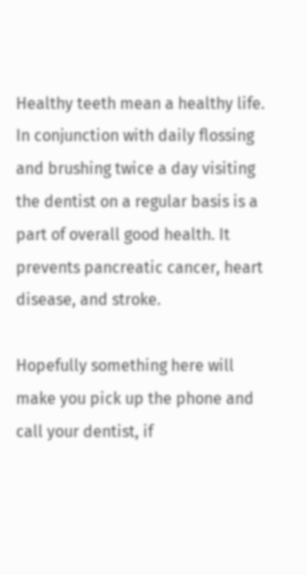Healthy teeth mean a healthy life. In conjunction with daily flossing and brushing twice a day visiting the dentist on a regular basis is a part of overall good health. It prevents pancreatic cancer, heart disease, and stroke.

Hopefully something here will make you pick up the phone and call your dentist, if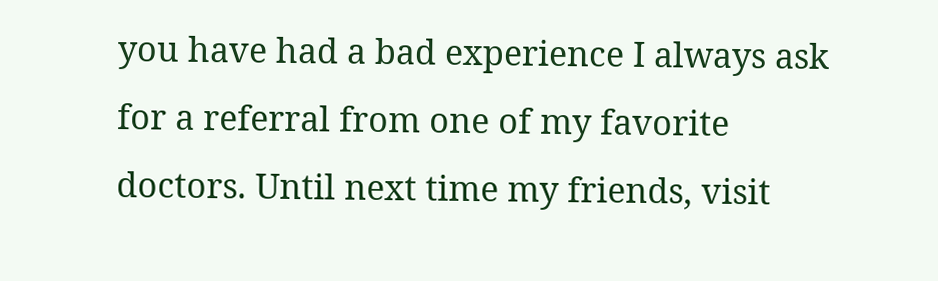you have had a bad experience I always ask for a referral from one of my favorite doctors. Until next time my friends, visit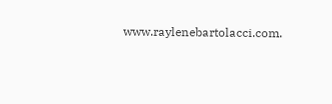www.raylenebartolacci.com.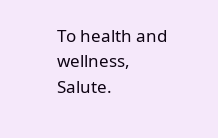To health and wellness, Salute.